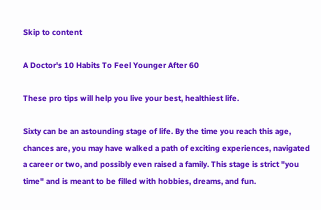Skip to content

A Doctor's 10 Habits To Feel Younger After 60

These pro tips will help you live your best, healthiest life.

Sixty can be an astounding stage of life. By the time you reach this age, chances are, you may have walked a path of exciting experiences, navigated a career or two, and possibly even raised a family. This stage is strict "you time" and is meant to be filled with hobbies, dreams, and fun.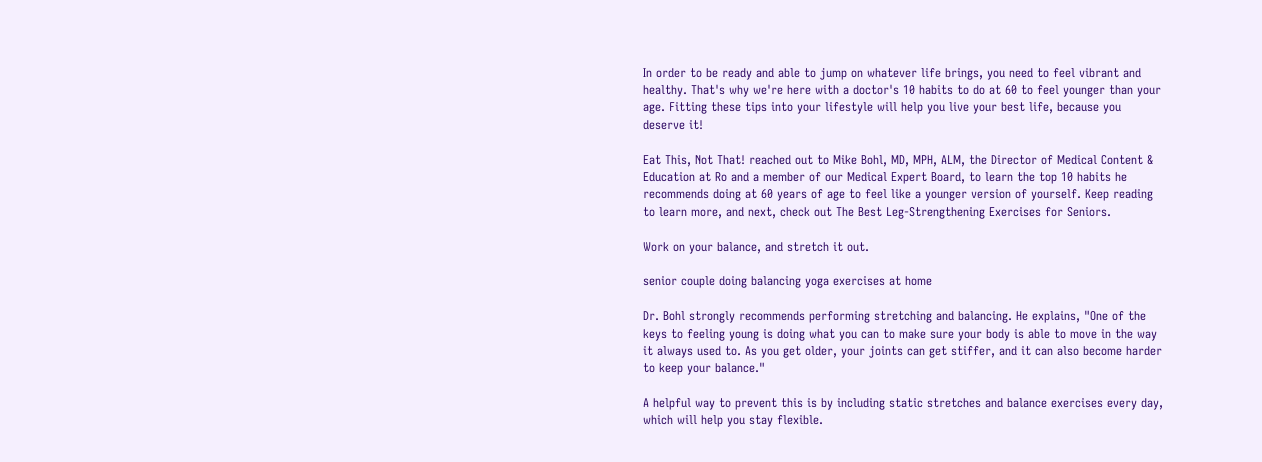In order to be ready and able to jump on whatever life brings, you need to feel vibrant and healthy. That's why we're here with a doctor's 10 habits to do at 60 to feel younger than your age. Fitting these tips into your lifestyle will help you live your best life, because you deserve it!

Eat This, Not That! reached out to Mike Bohl, MD, MPH, ALM, the Director of Medical Content & Education at Ro and a member of our Medical Expert Board, to learn the top 10 habits he recommends doing at 60 years of age to feel like a younger version of yourself. Keep reading to learn more, and next, check out The Best Leg-Strengthening Exercises for Seniors.

Work on your balance, and stretch it out.

senior couple doing balancing yoga exercises at home

Dr. Bohl strongly recommends performing stretching and balancing. He explains, "One of the keys to feeling young is doing what you can to make sure your body is able to move in the way it always used to. As you get older, your joints can get stiffer, and it can also become harder to keep your balance."

A helpful way to prevent this is by including static stretches and balance exercises every day, which will help you stay flexible.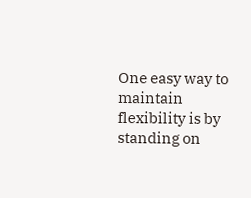One easy way to maintain flexibility is by standing on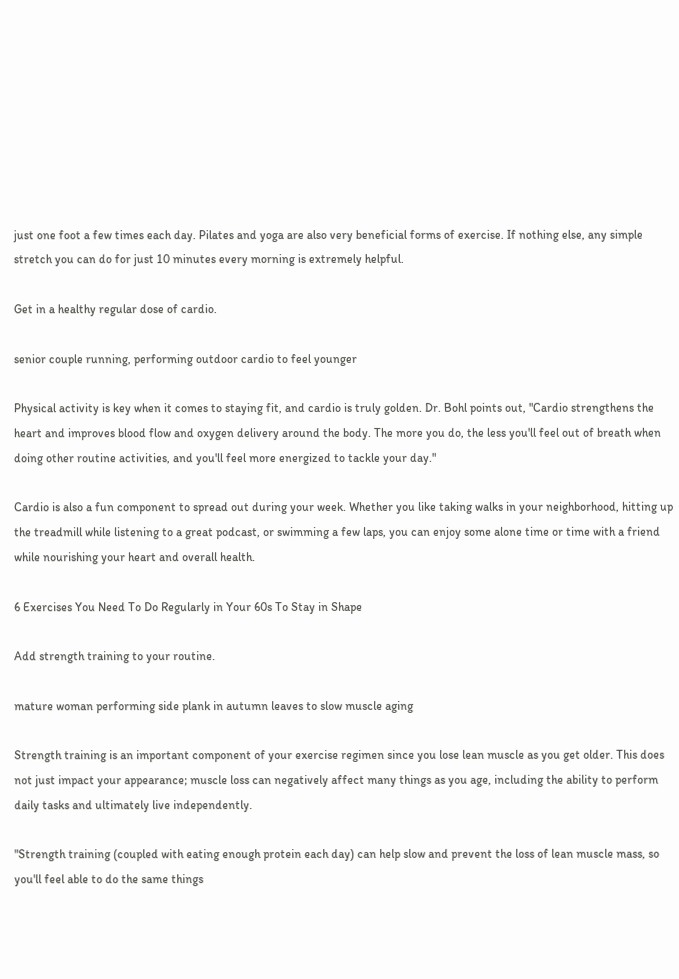just one foot a few times each day. Pilates and yoga are also very beneficial forms of exercise. If nothing else, any simple stretch you can do for just 10 minutes every morning is extremely helpful.

Get in a healthy regular dose of cardio.

senior couple running, performing outdoor cardio to feel younger

Physical activity is key when it comes to staying fit, and cardio is truly golden. Dr. Bohl points out, "Cardio strengthens the heart and improves blood flow and oxygen delivery around the body. The more you do, the less you'll feel out of breath when doing other routine activities, and you'll feel more energized to tackle your day."

Cardio is also a fun component to spread out during your week. Whether you like taking walks in your neighborhood, hitting up the treadmill while listening to a great podcast, or swimming a few laps, you can enjoy some alone time or time with a friend while nourishing your heart and overall health.

6 Exercises You Need To Do Regularly in Your 60s To Stay in Shape

Add strength training to your routine.

mature woman performing side plank in autumn leaves to slow muscle aging

Strength training is an important component of your exercise regimen since you lose lean muscle as you get older. This does not just impact your appearance; muscle loss can negatively affect many things as you age, including the ability to perform daily tasks and ultimately live independently.

"Strength training (coupled with eating enough protein each day) can help slow and prevent the loss of lean muscle mass, so you'll feel able to do the same things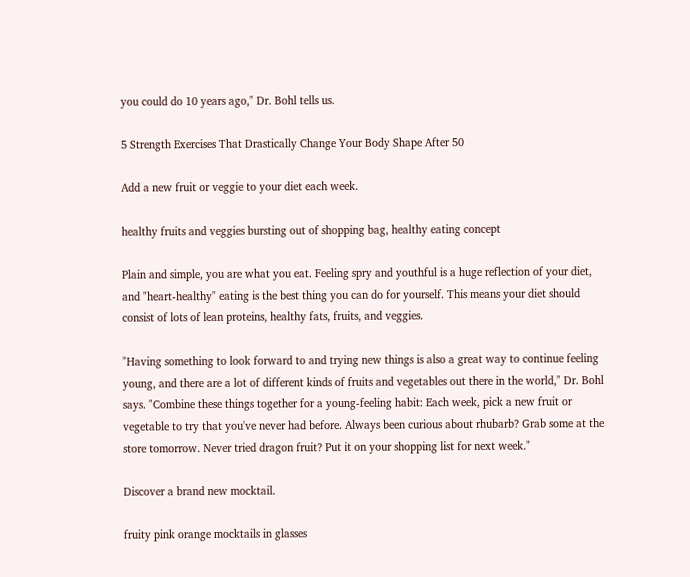you could do 10 years ago," Dr. Bohl tells us.

5 Strength Exercises That Drastically Change Your Body Shape After 50

Add a new fruit or veggie to your diet each week.

healthy fruits and veggies bursting out of shopping bag, healthy eating concept

Plain and simple, you are what you eat. Feeling spry and youthful is a huge reflection of your diet, and "heart-healthy" eating is the best thing you can do for yourself. This means your diet should consist of lots of lean proteins, healthy fats, fruits, and veggies.

"Having something to look forward to and trying new things is also a great way to continue feeling young, and there are a lot of different kinds of fruits and vegetables out there in the world," Dr. Bohl says. "Combine these things together for a young-feeling habit: Each week, pick a new fruit or vegetable to try that you've never had before. Always been curious about rhubarb? Grab some at the store tomorrow. Never tried dragon fruit? Put it on your shopping list for next week."

Discover a brand new mocktail.

fruity pink orange mocktails in glasses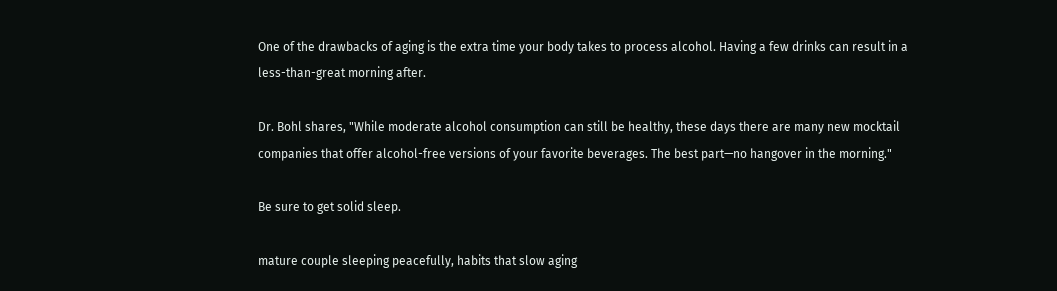One of the drawbacks of aging is the extra time your body takes to process alcohol. Having a few drinks can result in a less-than-great morning after.

Dr. Bohl shares, "While moderate alcohol consumption can still be healthy, these days there are many new mocktail companies that offer alcohol-free versions of your favorite beverages. The best part—no hangover in the morning."

Be sure to get solid sleep.

mature couple sleeping peacefully, habits that slow aging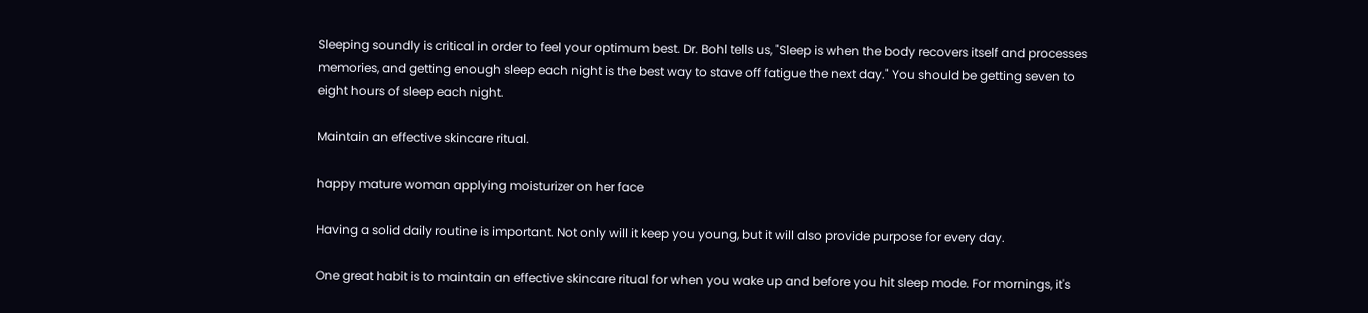Sleeping soundly is critical in order to feel your optimum best. Dr. Bohl tells us, "Sleep is when the body recovers itself and processes memories, and getting enough sleep each night is the best way to stave off fatigue the next day." You should be getting seven to eight hours of sleep each night.

Maintain an effective skincare ritual.

happy mature woman applying moisturizer on her face

Having a solid daily routine is important. Not only will it keep you young, but it will also provide purpose for every day.

One great habit is to maintain an effective skincare ritual for when you wake up and before you hit sleep mode. For mornings, it's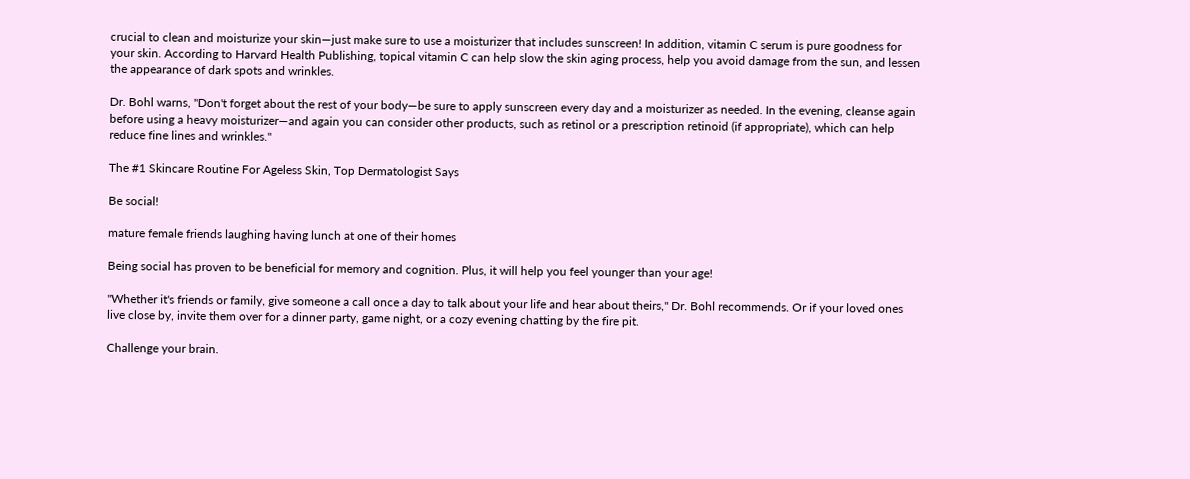crucial to clean and moisturize your skin—just make sure to use a moisturizer that includes sunscreen! In addition, vitamin C serum is pure goodness for your skin. According to Harvard Health Publishing, topical vitamin C can help slow the skin aging process, help you avoid damage from the sun, and lessen the appearance of dark spots and wrinkles.

Dr. Bohl warns, "Don't forget about the rest of your body—be sure to apply sunscreen every day and a moisturizer as needed. In the evening, cleanse again before using a heavy moisturizer—and again you can consider other products, such as retinol or a prescription retinoid (if appropriate), which can help reduce fine lines and wrinkles."

The #1 Skincare Routine For Ageless Skin, Top Dermatologist Says

Be social!

mature female friends laughing having lunch at one of their homes

Being social has proven to be beneficial for memory and cognition. Plus, it will help you feel younger than your age!

"Whether it's friends or family, give someone a call once a day to talk about your life and hear about theirs," Dr. Bohl recommends. Or if your loved ones live close by, invite them over for a dinner party, game night, or a cozy evening chatting by the fire pit.

Challenge your brain.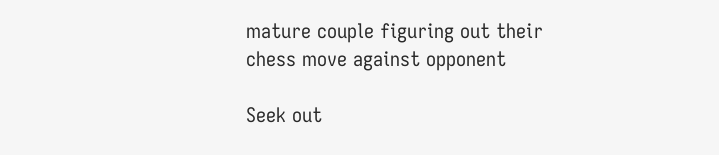mature couple figuring out their chess move against opponent

Seek out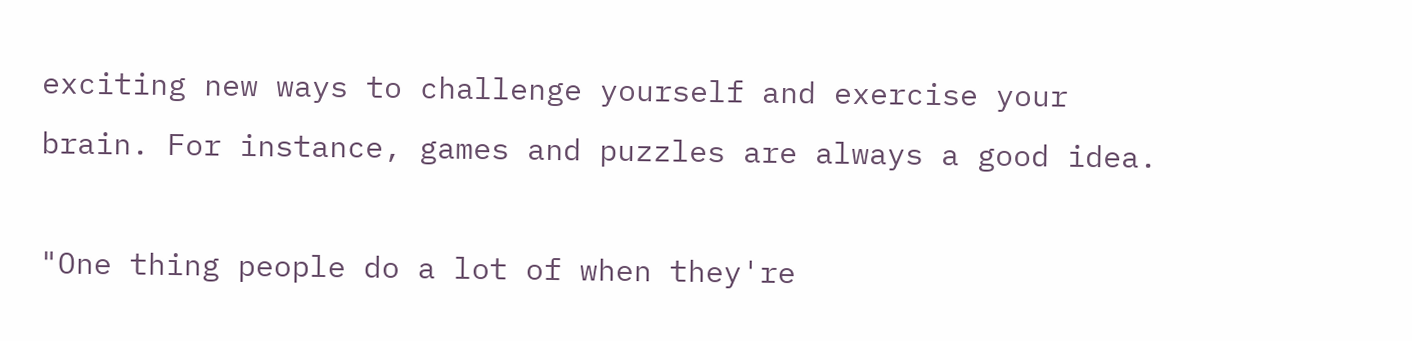exciting new ways to challenge yourself and exercise your brain. For instance, games and puzzles are always a good idea.

"One thing people do a lot of when they're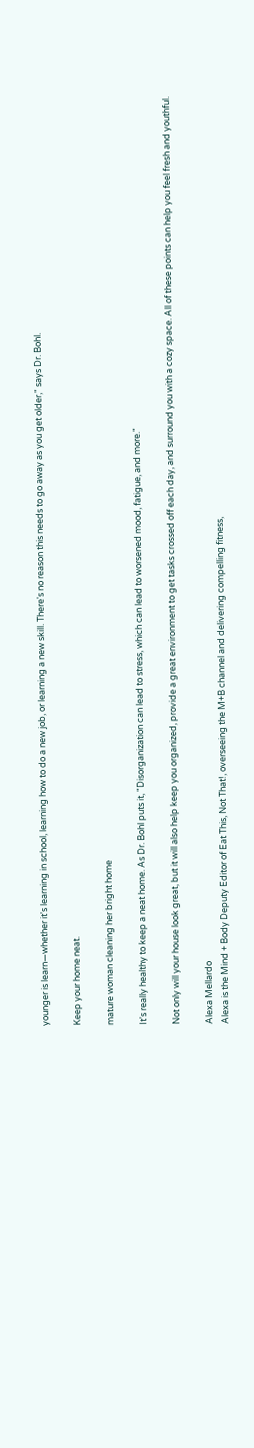younger is learn—whether it's learning in school, learning how to do a new job, or learning a new skill. There's no reason this needs to go away as you get older," says Dr. Bohl.

Keep your home neat.

mature woman cleaning her bright home

It's really healthy to keep a neat home. As Dr. Bohl puts it, "Disorganization can lead to stress, which can lead to worsened mood, fatigue, and more."

Not only will your house look great, but it will also help keep you organized, provide a great environment to get tasks crossed off each day, and surround you with a cozy space. All of these points can help you feel fresh and youthful.

Alexa Mellardo
Alexa is the Mind + Body Deputy Editor of Eat This, Not That!, overseeing the M+B channel and delivering compelling fitness,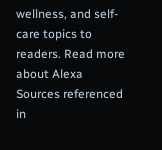wellness, and self-care topics to readers. Read more about Alexa
Sources referenced in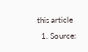this article
  1. Source: